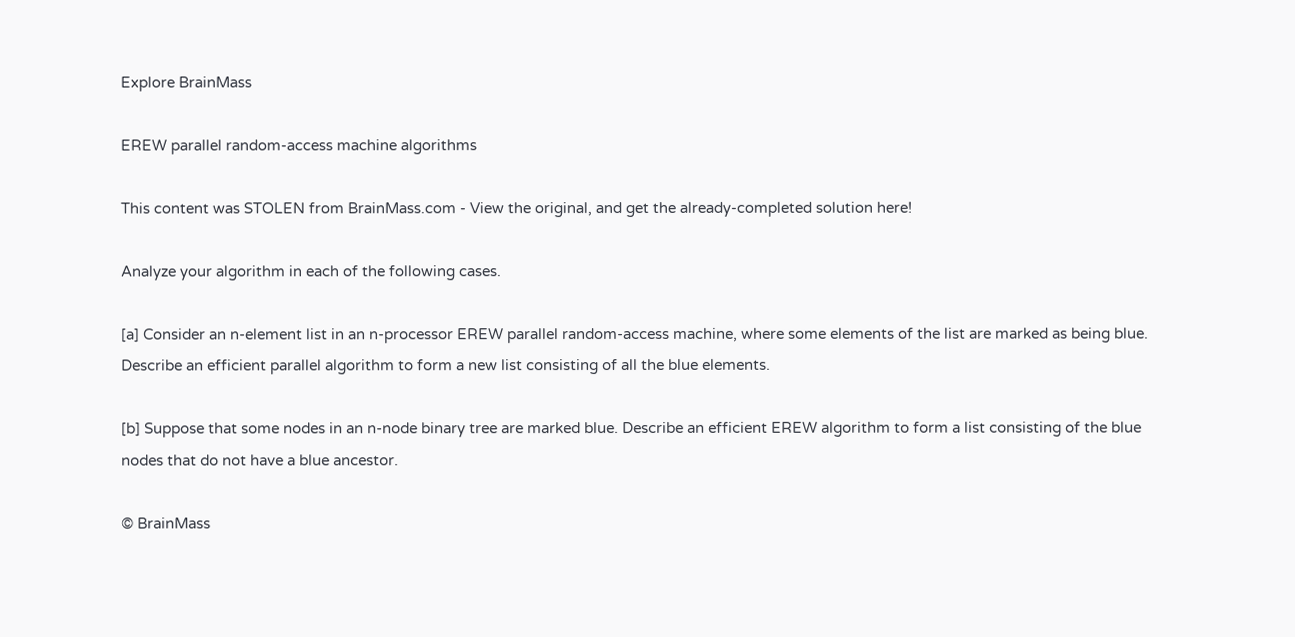Explore BrainMass

EREW parallel random-access machine algorithms

This content was STOLEN from BrainMass.com - View the original, and get the already-completed solution here!

Analyze your algorithm in each of the following cases.

[a] Consider an n-element list in an n-processor EREW parallel random-access machine, where some elements of the list are marked as being blue. Describe an efficient parallel algorithm to form a new list consisting of all the blue elements.

[b] Suppose that some nodes in an n-node binary tree are marked blue. Describe an efficient EREW algorithm to form a list consisting of the blue nodes that do not have a blue ancestor.

© BrainMass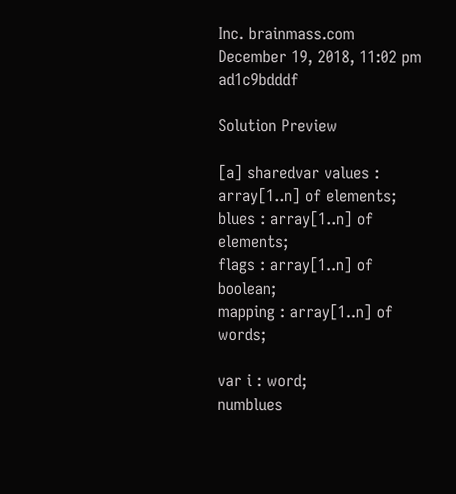Inc. brainmass.com December 19, 2018, 11:02 pm ad1c9bdddf

Solution Preview

[a] sharedvar values : array[1..n] of elements;
blues : array[1..n] of elements;
flags : array[1..n] of boolean;
mapping : array[1..n] of words;

var i : word;
numblues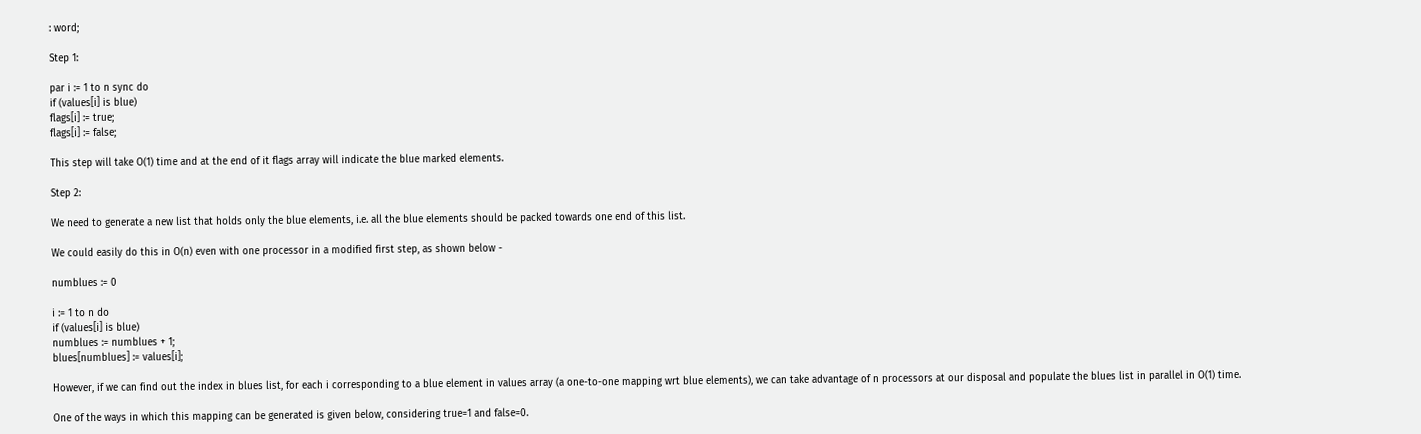: word;

Step 1:

par i := 1 to n sync do
if (values[i] is blue)
flags[i] := true;
flags[i] := false;

This step will take O(1) time and at the end of it flags array will indicate the blue marked elements.

Step 2:

We need to generate a new list that holds only the blue elements, i.e. all the blue elements should be packed towards one end of this list.

We could easily do this in O(n) even with one processor in a modified first step, as shown below -

numblues := 0

i := 1 to n do
if (values[i] is blue)
numblues := numblues + 1;
blues[numblues] := values[i];

However, if we can find out the index in blues list, for each i corresponding to a blue element in values array (a one-to-one mapping wrt blue elements), we can take advantage of n processors at our disposal and populate the blues list in parallel in O(1) time.

One of the ways in which this mapping can be generated is given below, considering true=1 and false=0.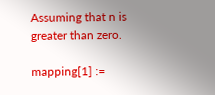Assuming that n is greater than zero.

mapping[1] :=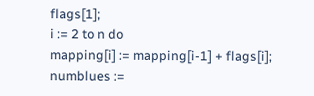flags[1];
i := 2 to n do
mapping[i] := mapping[i-1] + flags[i];
numblues :=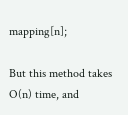mapping[n];

But this method takes O(n) time, and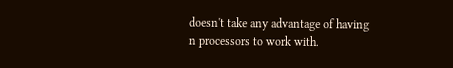doesn't take any advantage of having n processors to work with.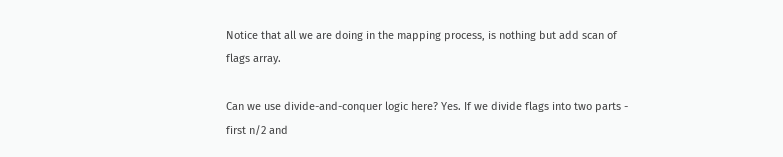Notice that all we are doing in the mapping process, is nothing but add scan of flags array.

Can we use divide-and-conquer logic here? Yes. If we divide flags into two parts - first n/2 and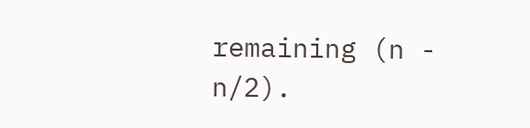remaining (n - n/2).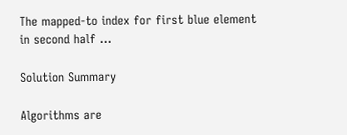The mapped-to index for first blue element in second half ...

Solution Summary

Algorithms are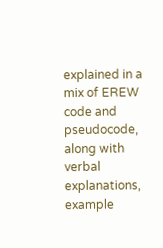explained in a mix of EREW code and pseudocode, along with verbal explanations, example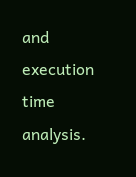and execution time analysis.